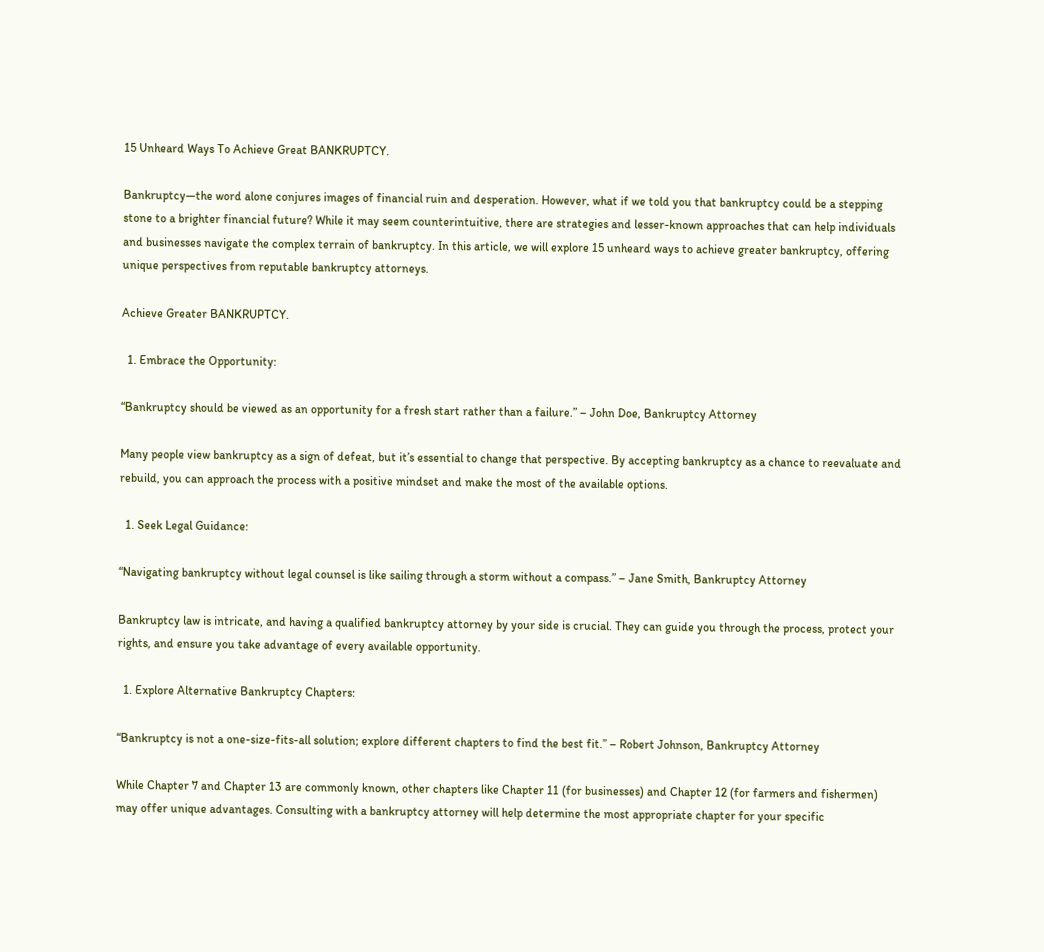15 Unheard Ways To Achieve Great BANKRUPTCY.

Bankruptcy—the word alone conjures images of financial ruin and desperation. However, what if we told you that bankruptcy could be a stepping stone to a brighter financial future? While it may seem counterintuitive, there are strategies and lesser-known approaches that can help individuals and businesses navigate the complex terrain of bankruptcy. In this article, we will explore 15 unheard ways to achieve greater bankruptcy, offering unique perspectives from reputable bankruptcy attorneys.

Achieve Greater BANKRUPTCY.

  1. Embrace the Opportunity:

“Bankruptcy should be viewed as an opportunity for a fresh start rather than a failure.” – John Doe, Bankruptcy Attorney

Many people view bankruptcy as a sign of defeat, but it’s essential to change that perspective. By accepting bankruptcy as a chance to reevaluate and rebuild, you can approach the process with a positive mindset and make the most of the available options.

  1. Seek Legal Guidance:

“Navigating bankruptcy without legal counsel is like sailing through a storm without a compass.” – Jane Smith, Bankruptcy Attorney

Bankruptcy law is intricate, and having a qualified bankruptcy attorney by your side is crucial. They can guide you through the process, protect your rights, and ensure you take advantage of every available opportunity.

  1. Explore Alternative Bankruptcy Chapters:

“Bankruptcy is not a one-size-fits-all solution; explore different chapters to find the best fit.” – Robert Johnson, Bankruptcy Attorney

While Chapter 7 and Chapter 13 are commonly known, other chapters like Chapter 11 (for businesses) and Chapter 12 (for farmers and fishermen) may offer unique advantages. Consulting with a bankruptcy attorney will help determine the most appropriate chapter for your specific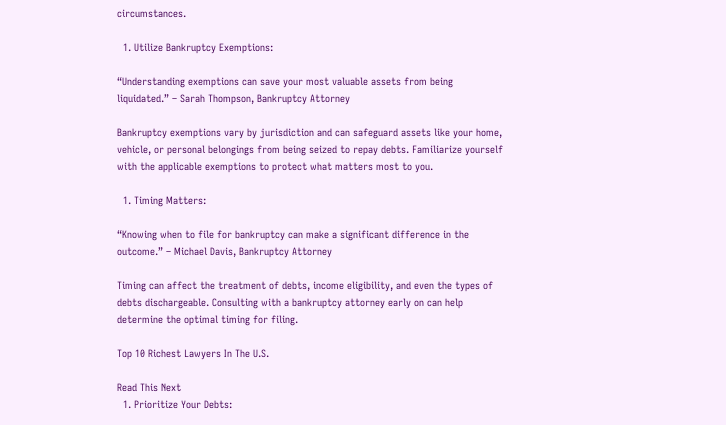circumstances.

  1. Utilize Bankruptcy Exemptions:

“Understanding exemptions can save your most valuable assets from being liquidated.” – Sarah Thompson, Bankruptcy Attorney

Bankruptcy exemptions vary by jurisdiction and can safeguard assets like your home, vehicle, or personal belongings from being seized to repay debts. Familiarize yourself with the applicable exemptions to protect what matters most to you.

  1. Timing Matters:

“Knowing when to file for bankruptcy can make a significant difference in the outcome.” – Michael Davis, Bankruptcy Attorney

Timing can affect the treatment of debts, income eligibility, and even the types of debts dischargeable. Consulting with a bankruptcy attorney early on can help determine the optimal timing for filing.

Top 10 Richest Lawyers In The U.S.

Read This Next
  1. Prioritize Your Debts: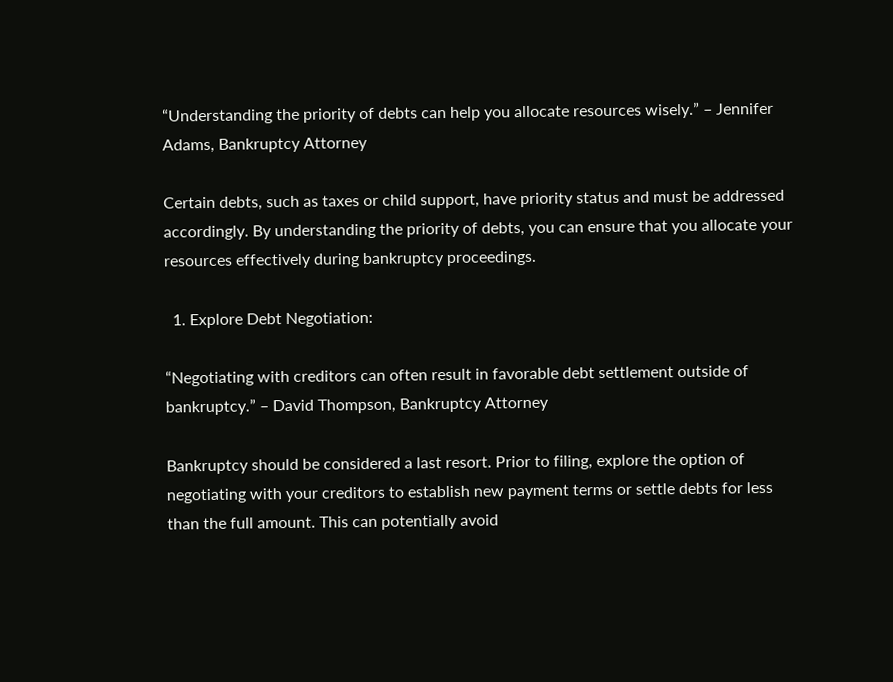“Understanding the priority of debts can help you allocate resources wisely.” – Jennifer Adams, Bankruptcy Attorney

Certain debts, such as taxes or child support, have priority status and must be addressed accordingly. By understanding the priority of debts, you can ensure that you allocate your resources effectively during bankruptcy proceedings.

  1. Explore Debt Negotiation:

“Negotiating with creditors can often result in favorable debt settlement outside of bankruptcy.” – David Thompson, Bankruptcy Attorney

Bankruptcy should be considered a last resort. Prior to filing, explore the option of negotiating with your creditors to establish new payment terms or settle debts for less than the full amount. This can potentially avoid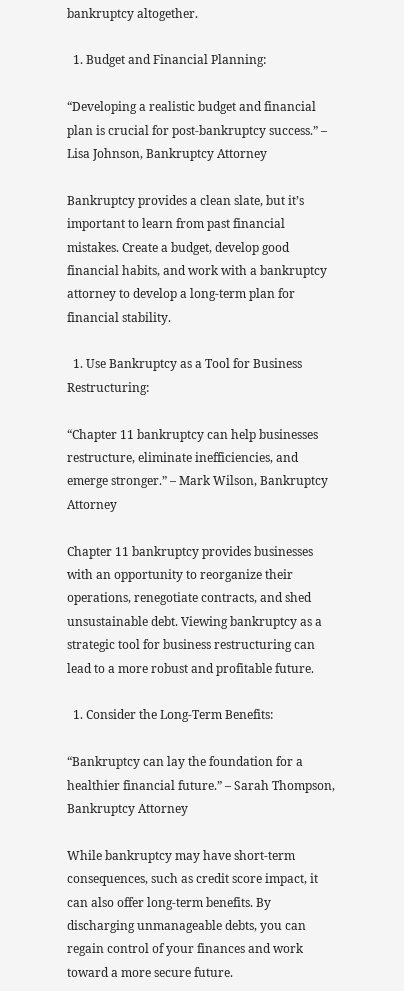bankruptcy altogether.

  1. Budget and Financial Planning:

“Developing a realistic budget and financial plan is crucial for post-bankruptcy success.” – Lisa Johnson, Bankruptcy Attorney

Bankruptcy provides a clean slate, but it’s important to learn from past financial mistakes. Create a budget, develop good financial habits, and work with a bankruptcy attorney to develop a long-term plan for financial stability.

  1. Use Bankruptcy as a Tool for Business Restructuring:

“Chapter 11 bankruptcy can help businesses restructure, eliminate inefficiencies, and emerge stronger.” – Mark Wilson, Bankruptcy Attorney

Chapter 11 bankruptcy provides businesses with an opportunity to reorganize their operations, renegotiate contracts, and shed unsustainable debt. Viewing bankruptcy as a strategic tool for business restructuring can lead to a more robust and profitable future.

  1. Consider the Long-Term Benefits:

“Bankruptcy can lay the foundation for a healthier financial future.” – Sarah Thompson, Bankruptcy Attorney

While bankruptcy may have short-term consequences, such as credit score impact, it can also offer long-term benefits. By discharging unmanageable debts, you can regain control of your finances and work toward a more secure future.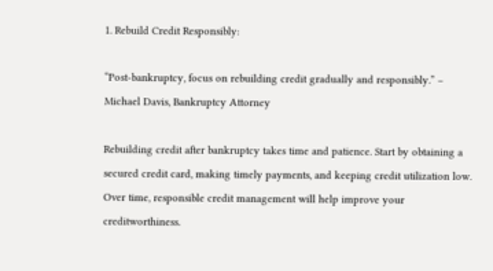1. Rebuild Credit Responsibly:

“Post-bankruptcy, focus on rebuilding credit gradually and responsibly.” – Michael Davis, Bankruptcy Attorney

Rebuilding credit after bankruptcy takes time and patience. Start by obtaining a secured credit card, making timely payments, and keeping credit utilization low. Over time, responsible credit management will help improve your creditworthiness.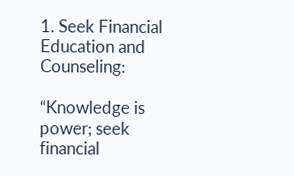1. Seek Financial Education and Counseling:

“Knowledge is power; seek financial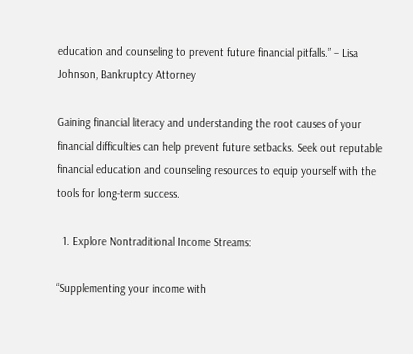education and counseling to prevent future financial pitfalls.” – Lisa Johnson, Bankruptcy Attorney

Gaining financial literacy and understanding the root causes of your financial difficulties can help prevent future setbacks. Seek out reputable financial education and counseling resources to equip yourself with the tools for long-term success.

  1. Explore Nontraditional Income Streams:

“Supplementing your income with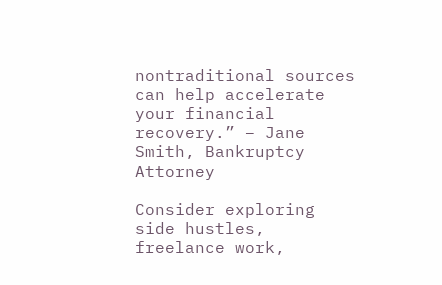nontraditional sources can help accelerate your financial recovery.” – Jane Smith, Bankruptcy Attorney

Consider exploring side hustles, freelance work,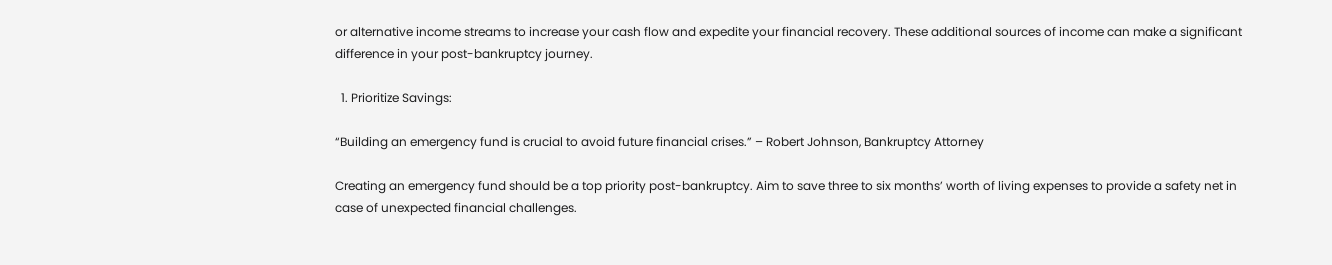or alternative income streams to increase your cash flow and expedite your financial recovery. These additional sources of income can make a significant difference in your post-bankruptcy journey.

  1. Prioritize Savings:

“Building an emergency fund is crucial to avoid future financial crises.” – Robert Johnson, Bankruptcy Attorney

Creating an emergency fund should be a top priority post-bankruptcy. Aim to save three to six months’ worth of living expenses to provide a safety net in case of unexpected financial challenges.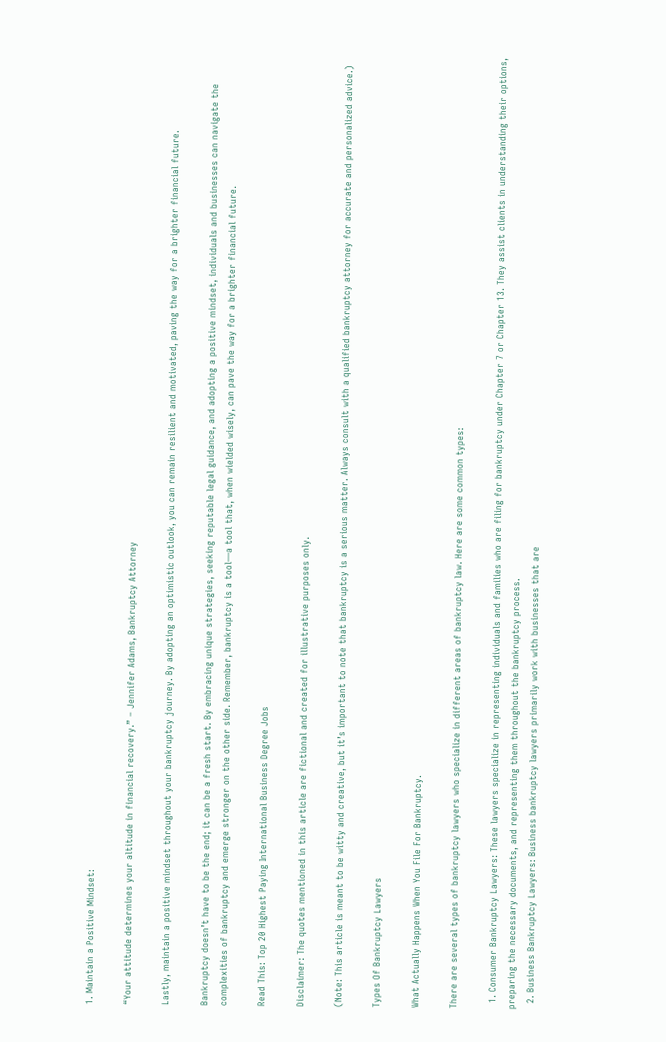1. Maintain a Positive Mindset:

“Your attitude determines your altitude in financial recovery.” – Jennifer Adams, Bankruptcy Attorney

Lastly, maintain a positive mindset throughout your bankruptcy journey. By adopting an optimistic outlook, you can remain resilient and motivated, paving the way for a brighter financial future.

Bankruptcy doesn’t have to be the end; it can be a fresh start. By embracing unique strategies, seeking reputable legal guidance, and adopting a positive mindset, individuals and businesses can navigate the complexities of bankruptcy and emerge stronger on the other side. Remember, bankruptcy is a tool—a tool that, when wielded wisely, can pave the way for a brighter financial future.

Read This: Top 20 Highest Paying International Business Degree Jobs

Disclaimer: The quotes mentioned in this article are fictional and created for illustrative purposes only.

(Note: This article is meant to be witty and creative, but it’s important to note that bankruptcy is a serious matter. Always consult with a qualified bankruptcy attorney for accurate and personalized advice.)

Types Of Bankruptcy Lawyers

What Actually Happens When You File For Bankruptcy.

There are several types of bankruptcy lawyers who specialize in different areas of bankruptcy law. Here are some common types:

  1. Consumer Bankruptcy Lawyers: These lawyers specialize in representing individuals and families who are filing for bankruptcy under Chapter 7 or Chapter 13. They assist clients in understanding their options, preparing the necessary documents, and representing them throughout the bankruptcy process.
  2. Business Bankruptcy Lawyers: Business bankruptcy lawyers primarily work with businesses that are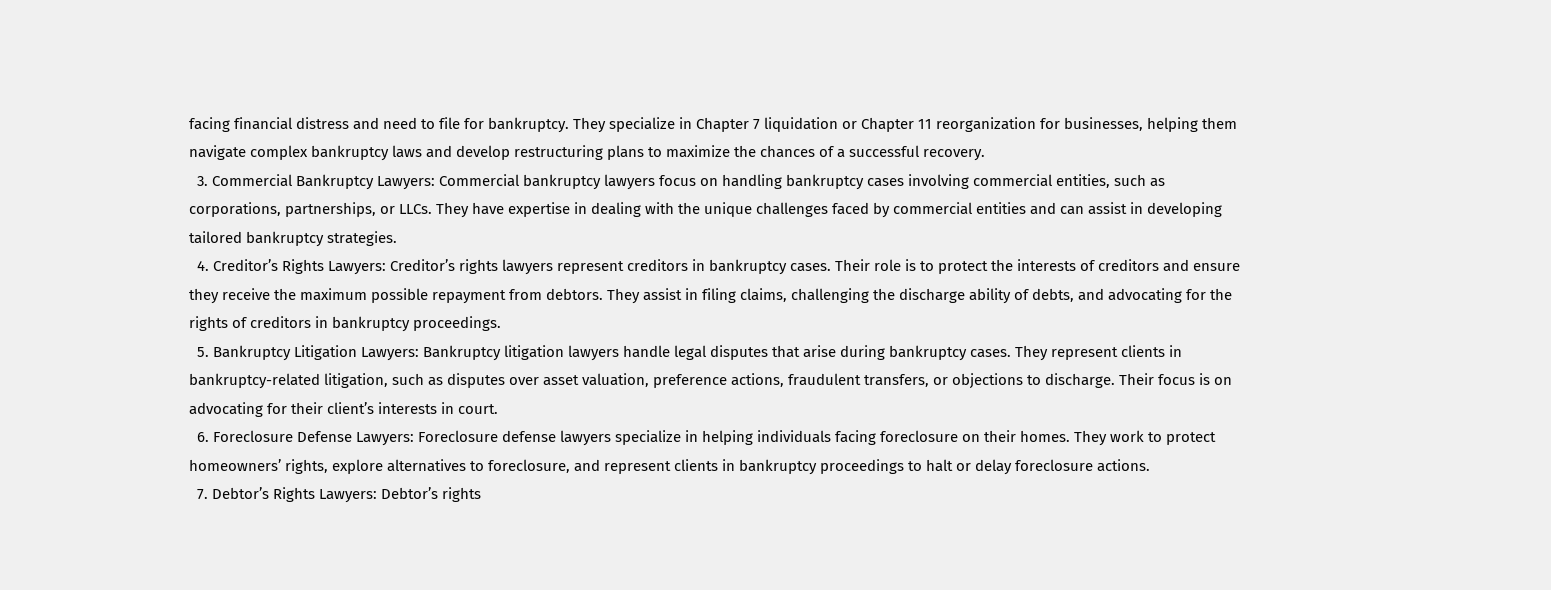facing financial distress and need to file for bankruptcy. They specialize in Chapter 7 liquidation or Chapter 11 reorganization for businesses, helping them navigate complex bankruptcy laws and develop restructuring plans to maximize the chances of a successful recovery.
  3. Commercial Bankruptcy Lawyers: Commercial bankruptcy lawyers focus on handling bankruptcy cases involving commercial entities, such as corporations, partnerships, or LLCs. They have expertise in dealing with the unique challenges faced by commercial entities and can assist in developing tailored bankruptcy strategies.
  4. Creditor’s Rights Lawyers: Creditor’s rights lawyers represent creditors in bankruptcy cases. Their role is to protect the interests of creditors and ensure they receive the maximum possible repayment from debtors. They assist in filing claims, challenging the discharge ability of debts, and advocating for the rights of creditors in bankruptcy proceedings.
  5. Bankruptcy Litigation Lawyers: Bankruptcy litigation lawyers handle legal disputes that arise during bankruptcy cases. They represent clients in bankruptcy-related litigation, such as disputes over asset valuation, preference actions, fraudulent transfers, or objections to discharge. Their focus is on advocating for their client’s interests in court.
  6. Foreclosure Defense Lawyers: Foreclosure defense lawyers specialize in helping individuals facing foreclosure on their homes. They work to protect homeowners’ rights, explore alternatives to foreclosure, and represent clients in bankruptcy proceedings to halt or delay foreclosure actions.
  7. Debtor’s Rights Lawyers: Debtor’s rights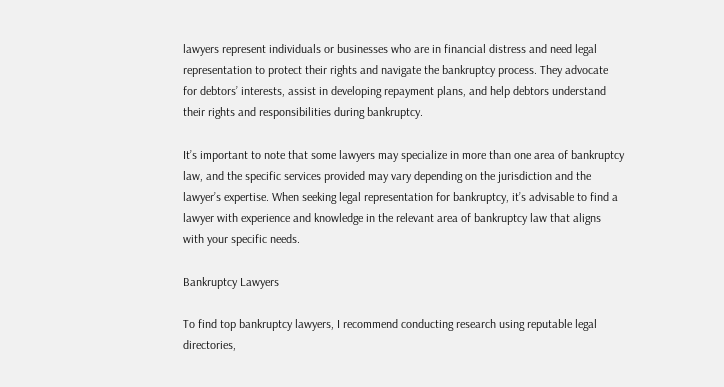lawyers represent individuals or businesses who are in financial distress and need legal representation to protect their rights and navigate the bankruptcy process. They advocate for debtors’ interests, assist in developing repayment plans, and help debtors understand their rights and responsibilities during bankruptcy.

It’s important to note that some lawyers may specialize in more than one area of bankruptcy law, and the specific services provided may vary depending on the jurisdiction and the lawyer’s expertise. When seeking legal representation for bankruptcy, it’s advisable to find a lawyer with experience and knowledge in the relevant area of bankruptcy law that aligns with your specific needs.

Bankruptcy Lawyers

To find top bankruptcy lawyers, I recommend conducting research using reputable legal directories,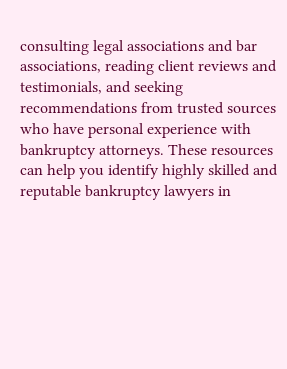consulting legal associations and bar associations, reading client reviews and testimonials, and seeking recommendations from trusted sources who have personal experience with bankruptcy attorneys. These resources can help you identify highly skilled and reputable bankruptcy lawyers in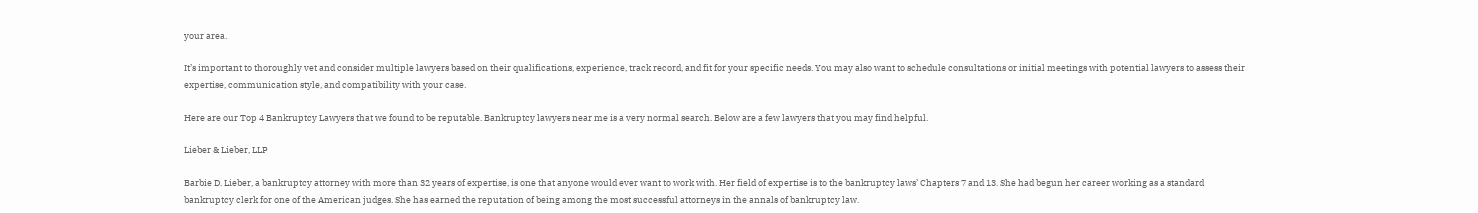your area.

It’s important to thoroughly vet and consider multiple lawyers based on their qualifications, experience, track record, and fit for your specific needs. You may also want to schedule consultations or initial meetings with potential lawyers to assess their expertise, communication style, and compatibility with your case.

Here are our Top 4 Bankruptcy Lawyers that we found to be reputable. Bankruptcy lawyers near me is a very normal search. Below are a few lawyers that you may find helpful.

Lieber & Lieber, LLP

Barbie D. Lieber, a bankruptcy attorney with more than 32 years of expertise, is one that anyone would ever want to work with. Her field of expertise is to the bankruptcy laws’ Chapters 7 and 13. She had begun her career working as a standard bankruptcy clerk for one of the American judges. She has earned the reputation of being among the most successful attorneys in the annals of bankruptcy law.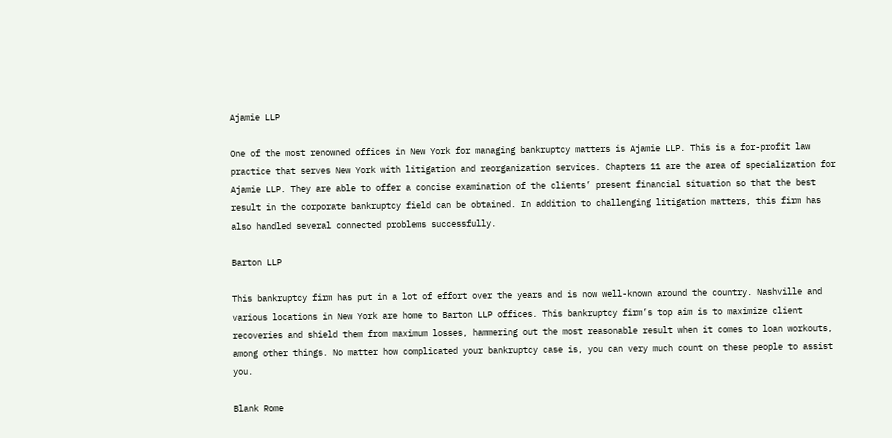Ajamie LLP

One of the most renowned offices in New York for managing bankruptcy matters is Ajamie LLP. This is a for-profit law practice that serves New York with litigation and reorganization services. Chapters 11 are the area of specialization for Ajamie LLP. They are able to offer a concise examination of the clients’ present financial situation so that the best result in the corporate bankruptcy field can be obtained. In addition to challenging litigation matters, this firm has also handled several connected problems successfully.

Barton LLP

This bankruptcy firm has put in a lot of effort over the years and is now well-known around the country. Nashville and various locations in New York are home to Barton LLP offices. This bankruptcy firm’s top aim is to maximize client recoveries and shield them from maximum losses, hammering out the most reasonable result when it comes to loan workouts, among other things. No matter how complicated your bankruptcy case is, you can very much count on these people to assist you.

Blank Rome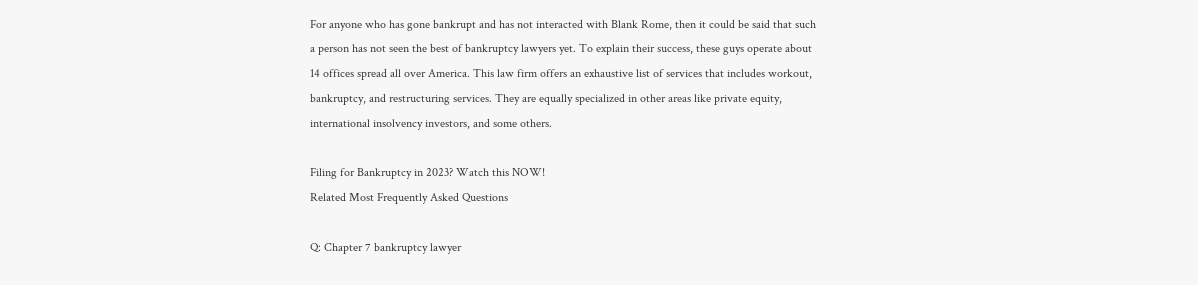For anyone who has gone bankrupt and has not interacted with Blank Rome, then it could be said that such a person has not seen the best of bankruptcy lawyers yet. To explain their success, these guys operate about 14 offices spread all over America. This law firm offers an exhaustive list of services that includes workout, bankruptcy, and restructuring services. They are equally specialized in other areas like private equity, international insolvency investors, and some others.

Filing for Bankruptcy in 2023? Watch this NOW!
Related Most Frequently Asked Questions

Q: Chapter 7 bankruptcy lawyer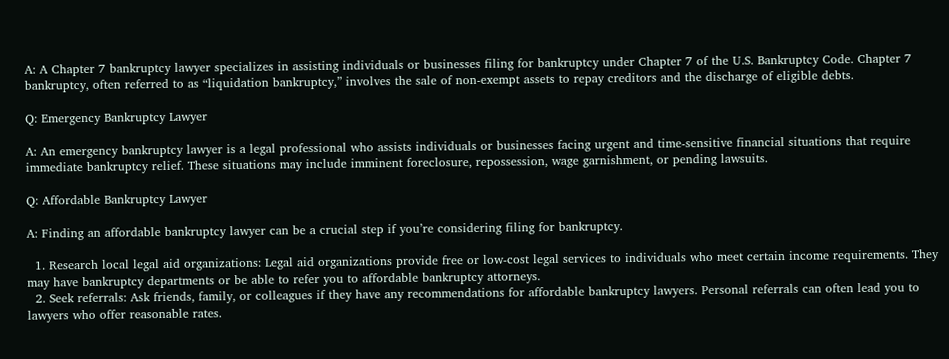A: A Chapter 7 bankruptcy lawyer specializes in assisting individuals or businesses filing for bankruptcy under Chapter 7 of the U.S. Bankruptcy Code. Chapter 7 bankruptcy, often referred to as “liquidation bankruptcy,” involves the sale of non-exempt assets to repay creditors and the discharge of eligible debts.

Q: Emergency Bankruptcy Lawyer

A: An emergency bankruptcy lawyer is a legal professional who assists individuals or businesses facing urgent and time-sensitive financial situations that require immediate bankruptcy relief. These situations may include imminent foreclosure, repossession, wage garnishment, or pending lawsuits.

Q: Affordable Bankruptcy Lawyer

A: Finding an affordable bankruptcy lawyer can be a crucial step if you’re considering filing for bankruptcy.

  1. Research local legal aid organizations: Legal aid organizations provide free or low-cost legal services to individuals who meet certain income requirements. They may have bankruptcy departments or be able to refer you to affordable bankruptcy attorneys.
  2. Seek referrals: Ask friends, family, or colleagues if they have any recommendations for affordable bankruptcy lawyers. Personal referrals can often lead you to lawyers who offer reasonable rates.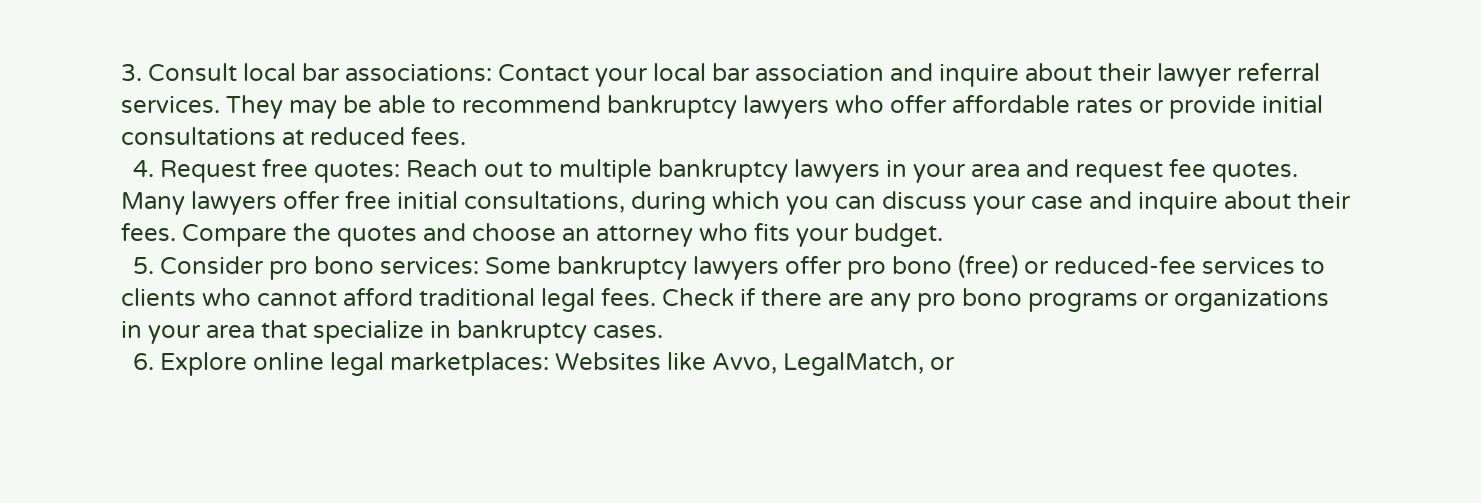3. Consult local bar associations: Contact your local bar association and inquire about their lawyer referral services. They may be able to recommend bankruptcy lawyers who offer affordable rates or provide initial consultations at reduced fees.
  4. Request free quotes: Reach out to multiple bankruptcy lawyers in your area and request fee quotes. Many lawyers offer free initial consultations, during which you can discuss your case and inquire about their fees. Compare the quotes and choose an attorney who fits your budget.
  5. Consider pro bono services: Some bankruptcy lawyers offer pro bono (free) or reduced-fee services to clients who cannot afford traditional legal fees. Check if there are any pro bono programs or organizations in your area that specialize in bankruptcy cases.
  6. Explore online legal marketplaces: Websites like Avvo, LegalMatch, or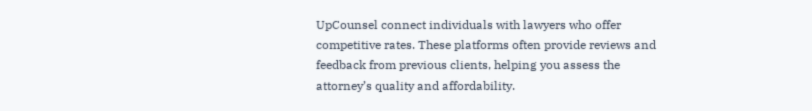UpCounsel connect individuals with lawyers who offer competitive rates. These platforms often provide reviews and feedback from previous clients, helping you assess the attorney’s quality and affordability.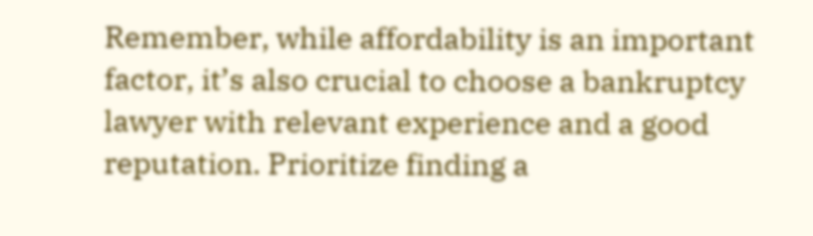Remember, while affordability is an important factor, it’s also crucial to choose a bankruptcy lawyer with relevant experience and a good reputation. Prioritize finding a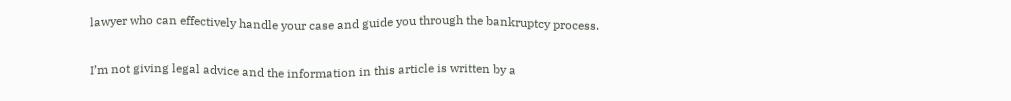lawyer who can effectively handle your case and guide you through the bankruptcy process.

I’m not giving legal advice and the information in this article is written by a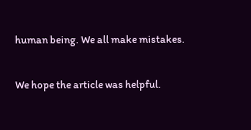human being. We all make mistakes.

We hope the article was helpful.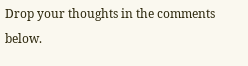Drop your thoughts in the comments below.